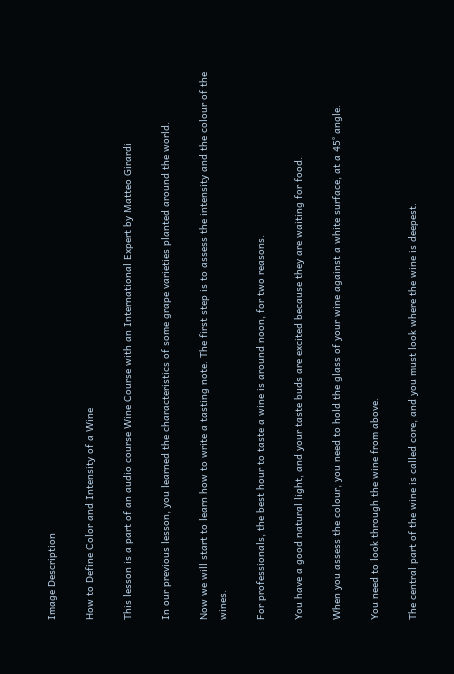Image Description

How to Define Color and Intensity of a Wine

This lesson is a part of an audio course Wine Course with an International Expert by Matteo Girardi

In our previous lesson, you learned the characteristics of some grape varieties planted around the world.

Now we will start to learn how to write a tasting note. The first step is to assess the intensity and the colour of the wines.

For professionals, the best hour to taste a wine is around noon, for two reasons.

You have a good natural light, and your taste buds are excited because they are waiting for food.

When you assess the colour, you need to hold the glass of your wine against a white surface, at a 45° angle.

You need to look through the wine from above.

The central part of the wine is called core, and you must look where the wine is deepest.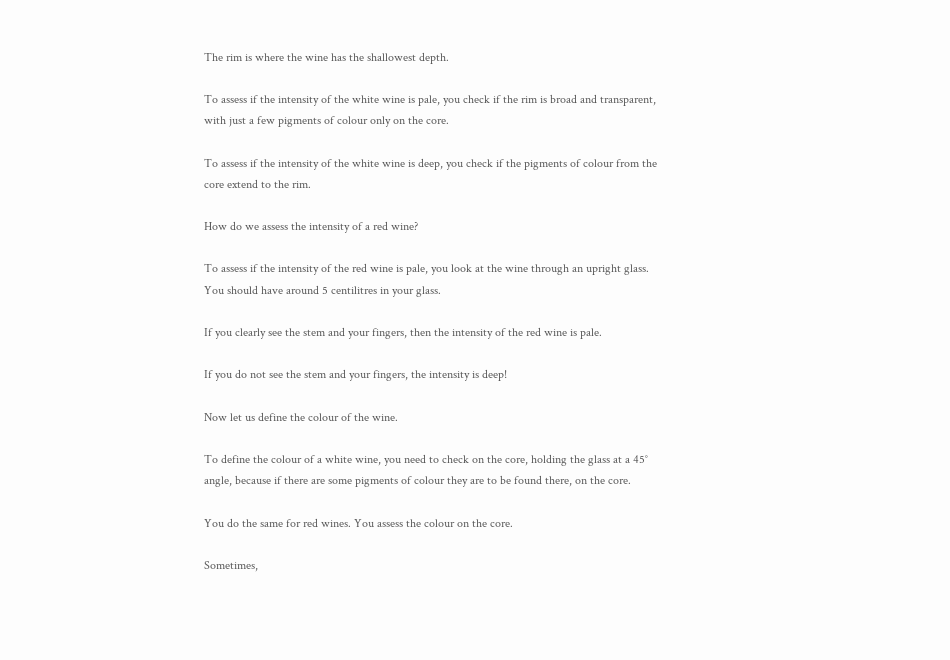The rim is where the wine has the shallowest depth.

To assess if the intensity of the white wine is pale, you check if the rim is broad and transparent, with just a few pigments of colour only on the core.

To assess if the intensity of the white wine is deep, you check if the pigments of colour from the core extend to the rim.

How do we assess the intensity of a red wine?

To assess if the intensity of the red wine is pale, you look at the wine through an upright glass. You should have around 5 centilitres in your glass.

If you clearly see the stem and your fingers, then the intensity of the red wine is pale.

If you do not see the stem and your fingers, the intensity is deep!

Now let us define the colour of the wine.

To define the colour of a white wine, you need to check on the core, holding the glass at a 45° angle, because if there are some pigments of colour they are to be found there, on the core.

You do the same for red wines. You assess the colour on the core.

Sometimes,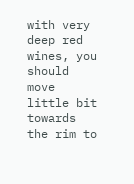with very deep red wines, you should move little bit towards the rim to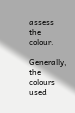assess the colour.

Generally, the colours used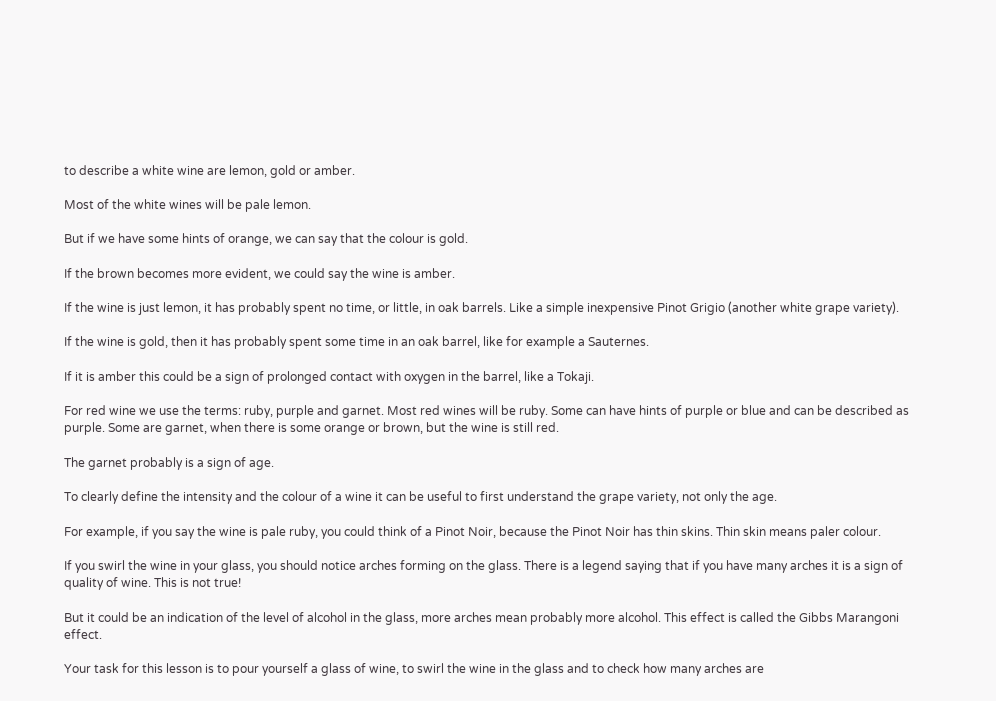to describe a white wine are lemon, gold or amber.

Most of the white wines will be pale lemon.

But if we have some hints of orange, we can say that the colour is gold.

If the brown becomes more evident, we could say the wine is amber.

If the wine is just lemon, it has probably spent no time, or little, in oak barrels. Like a simple inexpensive Pinot Grigio (another white grape variety).

If the wine is gold, then it has probably spent some time in an oak barrel, like for example a Sauternes.

If it is amber this could be a sign of prolonged contact with oxygen in the barrel, like a Tokaji.

For red wine we use the terms: ruby, purple and garnet. Most red wines will be ruby. Some can have hints of purple or blue and can be described as purple. Some are garnet, when there is some orange or brown, but the wine is still red.

The garnet probably is a sign of age.

To clearly define the intensity and the colour of a wine it can be useful to first understand the grape variety, not only the age.

For example, if you say the wine is pale ruby, you could think of a Pinot Noir, because the Pinot Noir has thin skins. Thin skin means paler colour.

If you swirl the wine in your glass, you should notice arches forming on the glass. There is a legend saying that if you have many arches it is a sign of quality of wine. This is not true!

But it could be an indication of the level of alcohol in the glass, more arches mean probably more alcohol. This effect is called the Gibbs Marangoni effect.

Your task for this lesson is to pour yourself a glass of wine, to swirl the wine in the glass and to check how many arches are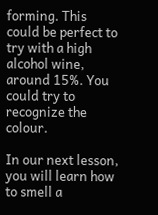forming. This could be perfect to try with a high alcohol wine, around 15%. You could try to recognize the colour.

In our next lesson, you will learn how to smell a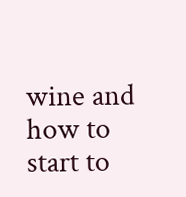wine and how to start to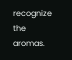recognize the aromas.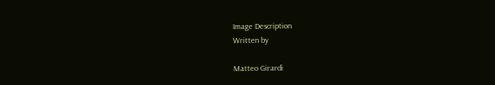Image Description
Written by

Matteo Girardi